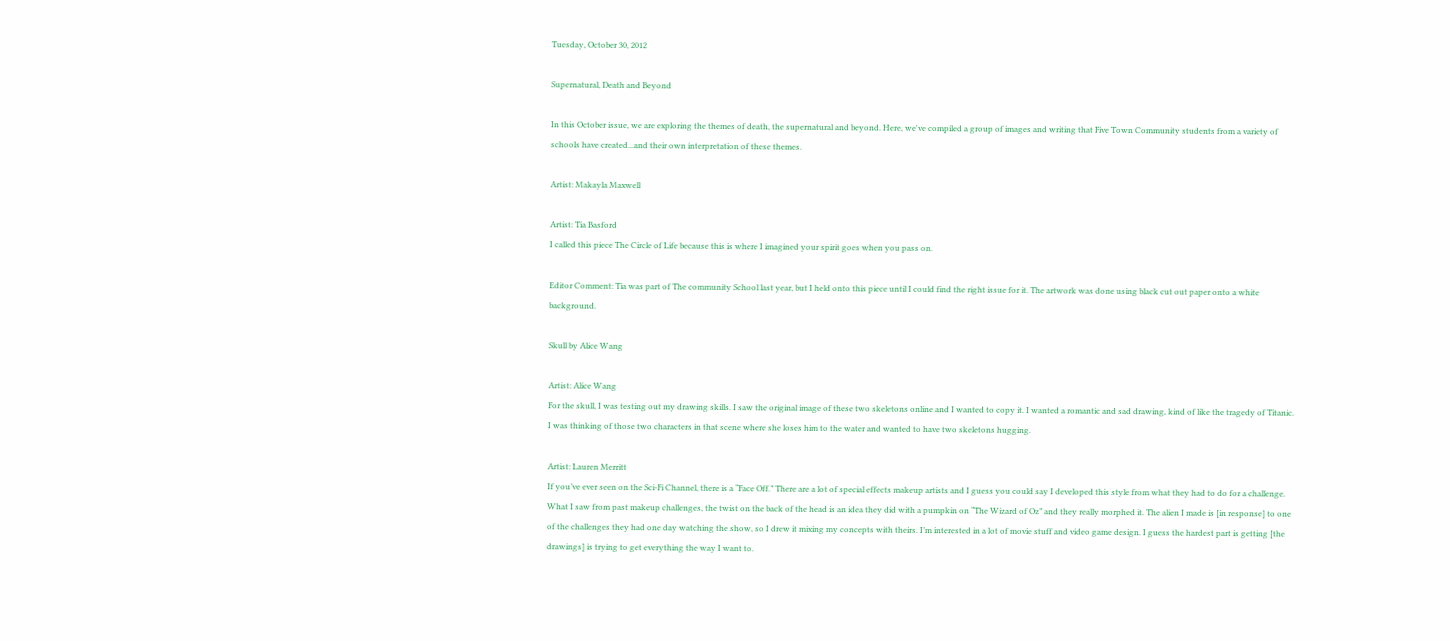Tuesday, October 30, 2012

Supernatural, Death and Beyond

In this October issue, we are exploring the themes of death, the supernatural and beyond. Here, we've compiled a group of images and writing that Five Town Community students from a variety of schools have created...and their own interpretation of these themes.

Artist: Makayla Maxwell

Artist: Tia Basford
I called this piece The Circle of Life because this is where I imagined your spirit goes when you pass on.

Editor Comment: Tia was part of The community School last year, but I held onto this piece until I could find the right issue for it. The artwork was done using black cut out paper onto a white background.

Skull by Alice Wang

Artist: Alice Wang
For the skull, I was testing out my drawing skills. I saw the original image of these two skeletons online and I wanted to copy it. I wanted a romantic and sad drawing, kind of like the tragedy of Titanic. I was thinking of those two characters in that scene where she loses him to the water and wanted to have two skeletons hugging.

Artist: Lauren Merritt
If you’ve ever seen on the Sci-Fi Channel, there is a “Face Off.” There are a lot of special effects makeup artists and I guess you could say I developed this style from what they had to do for a challenge. What I saw from past makeup challenges, the twist on the back of the head is an idea they did with a pumpkin on “The Wizard of Oz” and they really morphed it. The alien I made is [in response] to one of the challenges they had one day watching the show, so I drew it mixing my concepts with theirs. I’m interested in a lot of movie stuff and video game design. I guess the hardest part is getting [the drawings] is trying to get everything the way I want to.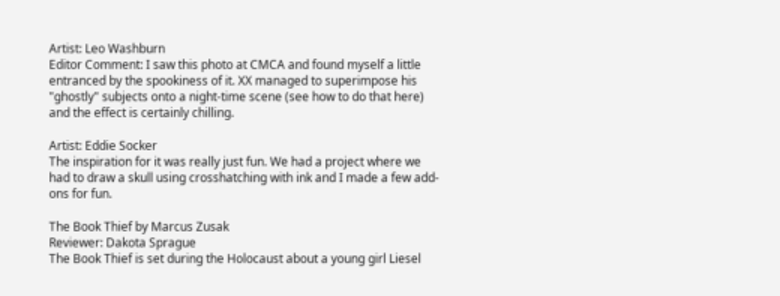Artist: Leo Washburn
Editor Comment: I saw this photo at CMCA and found myself a little entranced by the spookiness of it. XX managed to superimpose his "ghostly" subjects onto a night-time scene (see how to do that here) and the effect is certainly chilling.

Artist: Eddie Socker
The inspiration for it was really just fun. We had a project where we had to draw a skull using crosshatching with ink and I made a few add-ons for fun.

The Book Thief by Marcus Zusak
Reviewer: Dakota Sprague
The Book Thief is set during the Holocaust about a young girl Liesel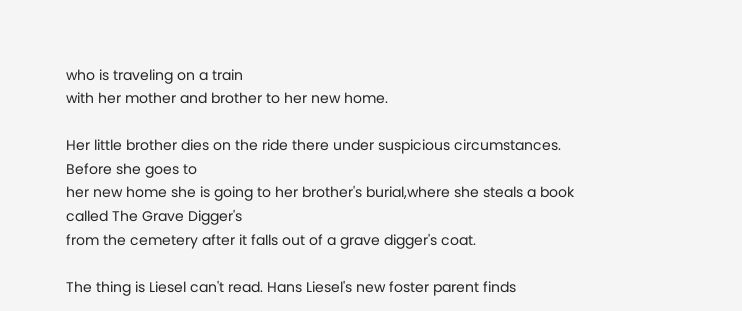who is traveling on a train
with her mother and brother to her new home.

Her little brother dies on the ride there under suspicious circumstances. Before she goes to
her new home she is going to her brother's burial,where she steals a book called The Grave Digger's
from the cemetery after it falls out of a grave digger's coat.

The thing is Liesel can't read. Hans Liesel's new foster parent finds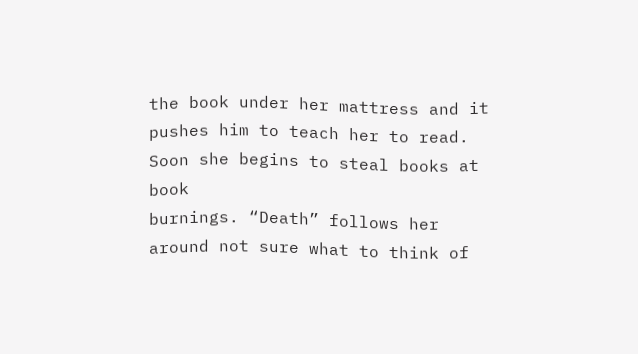the book under her mattress and it pushes him to teach her to read. Soon she begins to steal books at book
burnings. “Death” follows her around not sure what to think of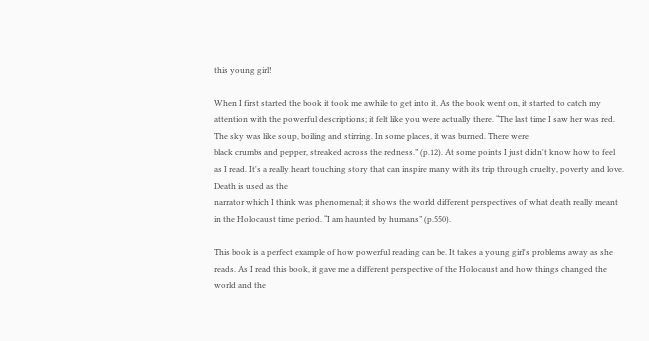this young girl!

When I first started the book it took me awhile to get into it. As the book went on, it started to catch my attention with the powerful descriptions; it felt like you were actually there. “The last time I saw her was red. The sky was like soup, boiling and stirring. In some places, it was burned. There were
black crumbs and pepper, streaked across the redness.” (p.12). At some points I just didn't know how to feel as I read. It's a really heart touching story that can inspire many with its trip through cruelty, poverty and love. Death is used as the
narrator which I think was phenomenal; it shows the world different perspectives of what death really meant in the Holocaust time period. “I am haunted by humans” (p.550).

This book is a perfect example of how powerful reading can be. It takes a young girl's problems away as she reads. As I read this book, it gave me a different perspective of the Holocaust and how things changed the world and the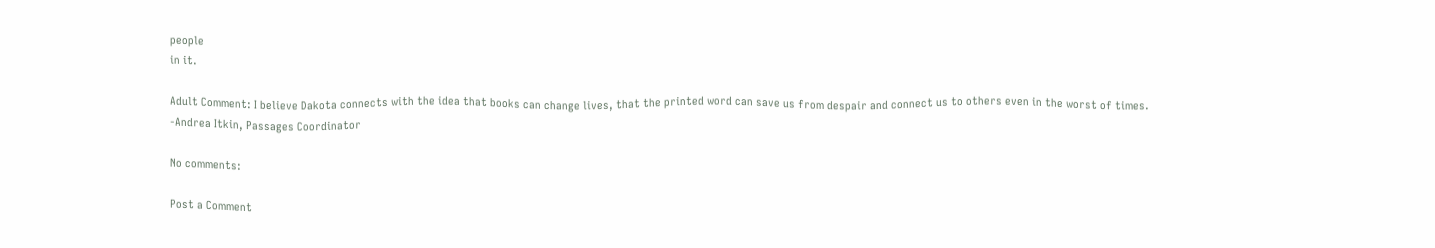people
in it.

Adult Comment: I believe Dakota connects with the idea that books can change lives, that the printed word can save us from despair and connect us to others even in the worst of times.
-Andrea Itkin, Passages Coordinator

No comments:

Post a Comment